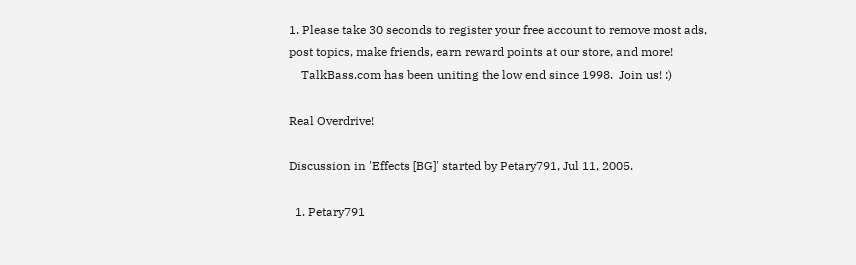1. Please take 30 seconds to register your free account to remove most ads, post topics, make friends, earn reward points at our store, and more!
    TalkBass.com has been uniting the low end since 1998.  Join us! :)

Real Overdrive!

Discussion in 'Effects [BG]' started by Petary791, Jul 11, 2005.

  1. Petary791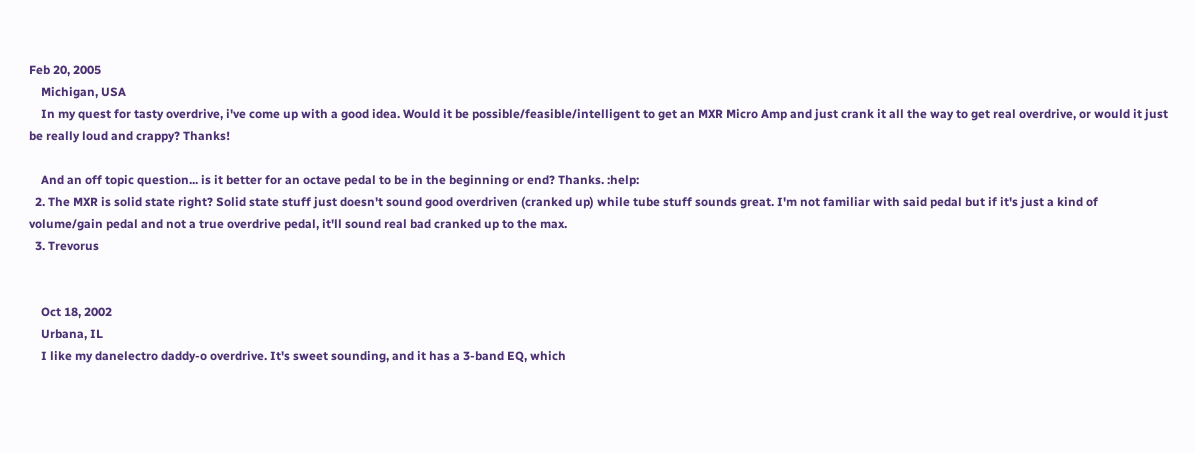Feb 20, 2005
    Michigan, USA
    In my quest for tasty overdrive, i've come up with a good idea. Would it be possible/feasible/intelligent to get an MXR Micro Amp and just crank it all the way to get real overdrive, or would it just be really loud and crappy? Thanks!

    And an off topic question... is it better for an octave pedal to be in the beginning or end? Thanks. :help:
  2. The MXR is solid state right? Solid state stuff just doesn't sound good overdriven (cranked up) while tube stuff sounds great. I'm not familiar with said pedal but if it's just a kind of volume/gain pedal and not a true overdrive pedal, it'll sound real bad cranked up to the max.
  3. Trevorus


    Oct 18, 2002
    Urbana, IL
    I like my danelectro daddy-o overdrive. It's sweet sounding, and it has a 3-band EQ, which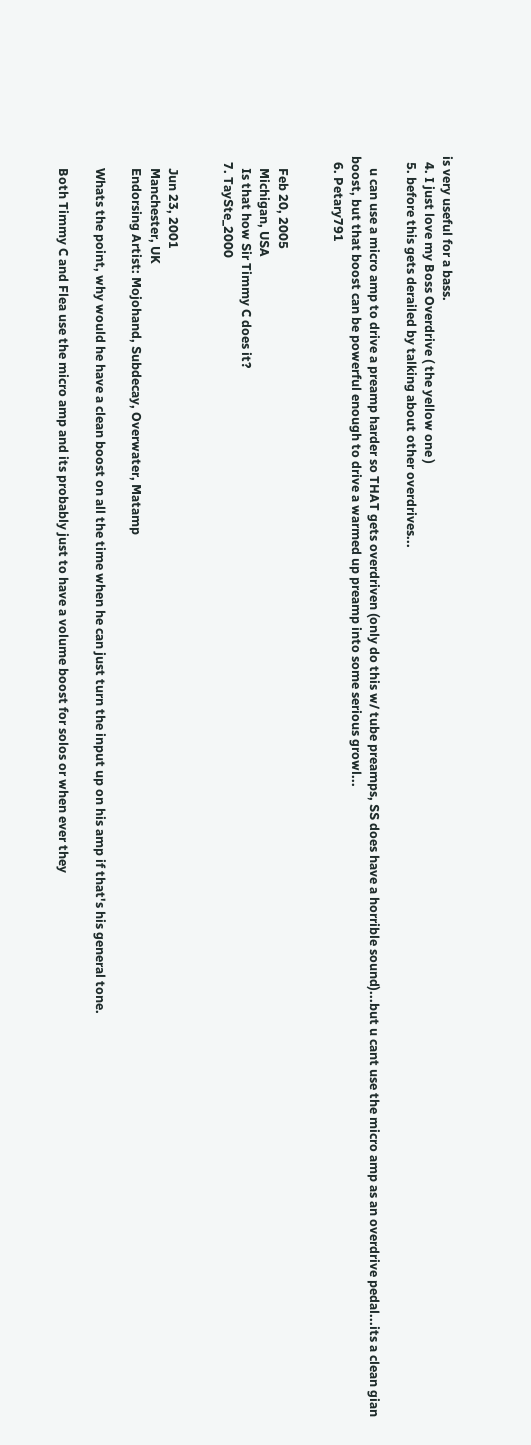is very useful for a bass.
  4. I just love my Boss Overdrive ( the yellow one )
  5. before this gets derailed by talking about other overdrives...

    u can use a micro amp to drive a preamp harder so THAT gets overdriven (only do this w/ tube preamps, SS does have a horrible sound)...but u cant use the micro amp as an overdrive pedal...its a clean gian boost, but that boost can be powerful enough to drive a warmed up preamp into some serious growl...
  6. Petary791


    Feb 20, 2005
    Michigan, USA
    Is that how Sir Timmy C does it?
  7. TaySte_2000


    Jun 23, 2001
    Manchester, UK
    Endorsing Artist: Mojohand, Subdecay, Overwater, Matamp

    Whats the point, why would he have a clean boost on all the time when he can just turn the input up on his amp if that's his general tone.

    Both Timmy C and Flea use the micro amp and its probably just to have a volume boost for solos or when ever they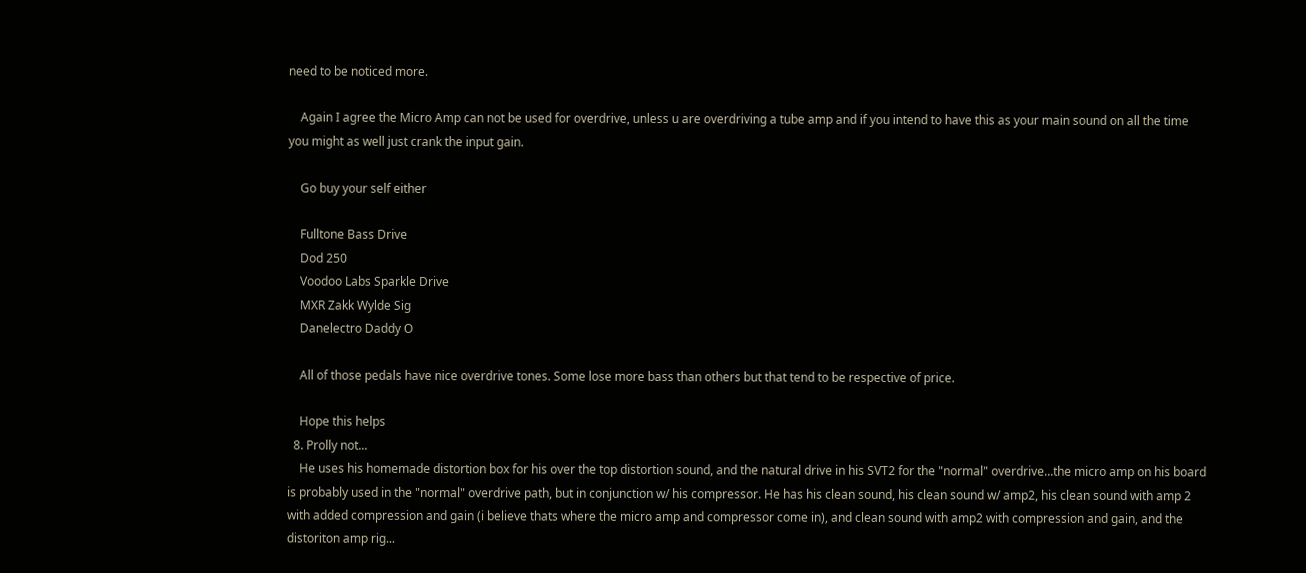need to be noticed more.

    Again I agree the Micro Amp can not be used for overdrive, unless u are overdriving a tube amp and if you intend to have this as your main sound on all the time you might as well just crank the input gain.

    Go buy your self either

    Fulltone Bass Drive
    Dod 250
    Voodoo Labs Sparkle Drive
    MXR Zakk Wylde Sig
    Danelectro Daddy O

    All of those pedals have nice overdrive tones. Some lose more bass than others but that tend to be respective of price.

    Hope this helps
  8. Prolly not...
    He uses his homemade distortion box for his over the top distortion sound, and the natural drive in his SVT2 for the "normal" overdrive...the micro amp on his board is probably used in the "normal" overdrive path, but in conjunction w/ his compressor. He has his clean sound, his clean sound w/ amp2, his clean sound with amp 2 with added compression and gain (i believe thats where the micro amp and compressor come in), and clean sound with amp2 with compression and gain, and the distoriton amp rig...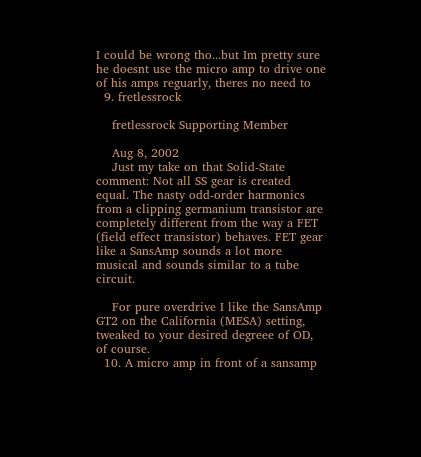I could be wrong tho...but Im pretty sure he doesnt use the micro amp to drive one of his amps reguarly, theres no need to
  9. fretlessrock

    fretlessrock Supporting Member

    Aug 8, 2002
    Just my take on that Solid-State comment: Not all SS gear is created equal. The nasty odd-order harmonics from a clipping germanium transistor are completely different from the way a FET (field effect transistor) behaves. FET gear like a SansAmp sounds a lot more musical and sounds similar to a tube circuit.

    For pure overdrive I like the SansAmp GT2 on the California (MESA) setting, tweaked to your desired degreee of OD, of course.
  10. A micro amp in front of a sansamp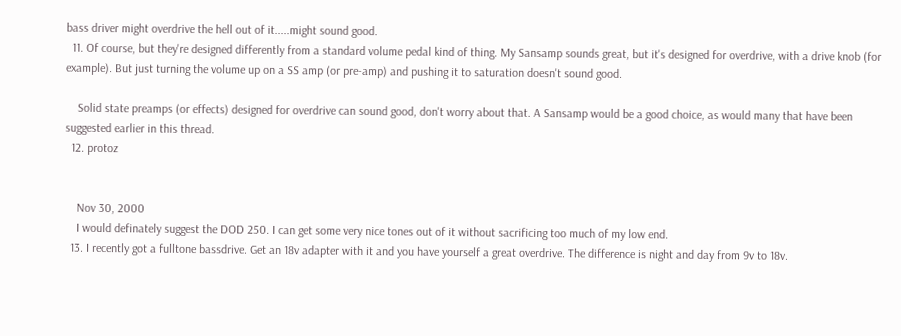bass driver might overdrive the hell out of it.....might sound good.
  11. Of course, but they're designed differently from a standard volume pedal kind of thing. My Sansamp sounds great, but it's designed for overdrive, with a drive knob (for example). But just turning the volume up on a SS amp (or pre-amp) and pushing it to saturation doesn't sound good.

    Solid state preamps (or effects) designed for overdrive can sound good, don't worry about that. A Sansamp would be a good choice, as would many that have been suggested earlier in this thread.
  12. protoz


    Nov 30, 2000
    I would definately suggest the DOD 250. I can get some very nice tones out of it without sacrificing too much of my low end.
  13. I recently got a fulltone bassdrive. Get an 18v adapter with it and you have yourself a great overdrive. The difference is night and day from 9v to 18v.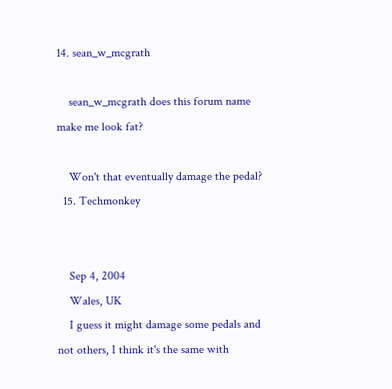14. sean_w_mcgrath

    sean_w_mcgrath does this forum name make me look fat?

    Won't that eventually damage the pedal?
  15. Techmonkey


    Sep 4, 2004
    Wales, UK
    I guess it might damage some pedals and not others, I think it's the same with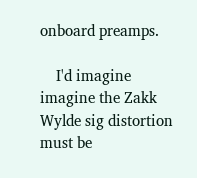onboard preamps.

    I'd imagine imagine the Zakk Wylde sig distortion must be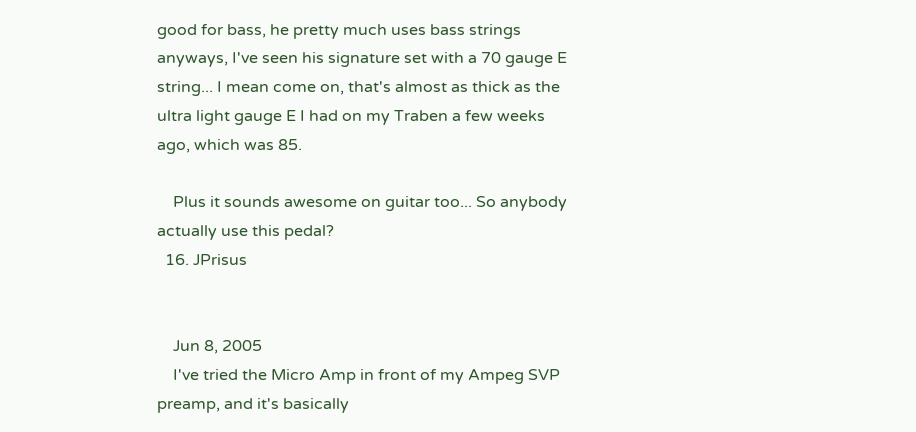good for bass, he pretty much uses bass strings anyways, I've seen his signature set with a 70 gauge E string... I mean come on, that's almost as thick as the ultra light gauge E I had on my Traben a few weeks ago, which was 85.

    Plus it sounds awesome on guitar too... So anybody actually use this pedal?
  16. JPrisus


    Jun 8, 2005
    I've tried the Micro Amp in front of my Ampeg SVP preamp, and it's basically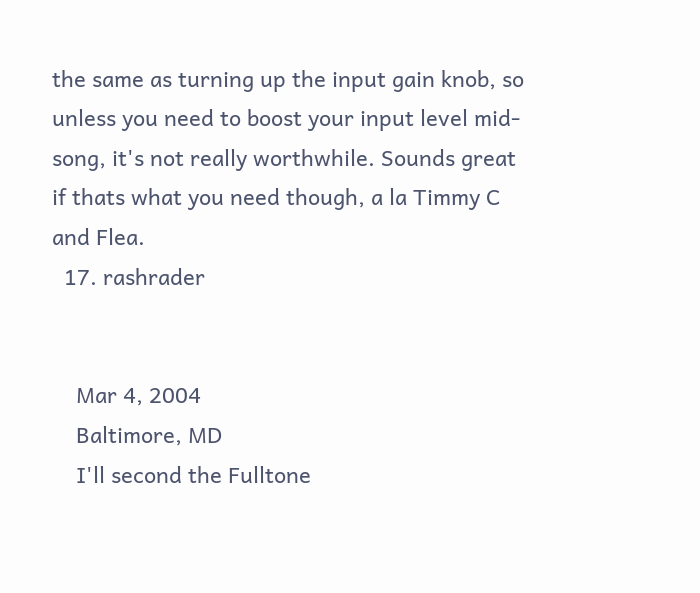the same as turning up the input gain knob, so unless you need to boost your input level mid-song, it's not really worthwhile. Sounds great if thats what you need though, a la Timmy C and Flea.
  17. rashrader


    Mar 4, 2004
    Baltimore, MD
    I'll second the Fulltone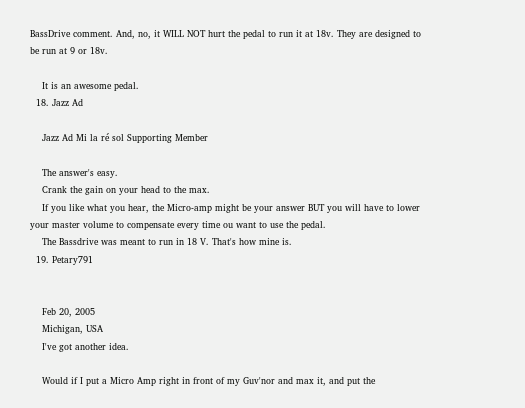BassDrive comment. And, no, it WILL NOT hurt the pedal to run it at 18v. They are designed to be run at 9 or 18v.

    It is an awesome pedal.
  18. Jazz Ad

    Jazz Ad Mi la ré sol Supporting Member

    The answer's easy.
    Crank the gain on your head to the max.
    If you like what you hear, the Micro-amp might be your answer BUT you will have to lower your master volume to compensate every time ou want to use the pedal.
    The Bassdrive was meant to run in 18 V. That's how mine is.
  19. Petary791


    Feb 20, 2005
    Michigan, USA
    I've got another idea.

    Would if I put a Micro Amp right in front of my Guv'nor and max it, and put the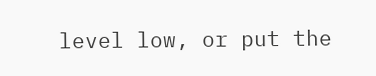level low, or put the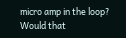micro amp in the loop? Would that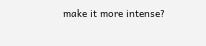make it more intense?